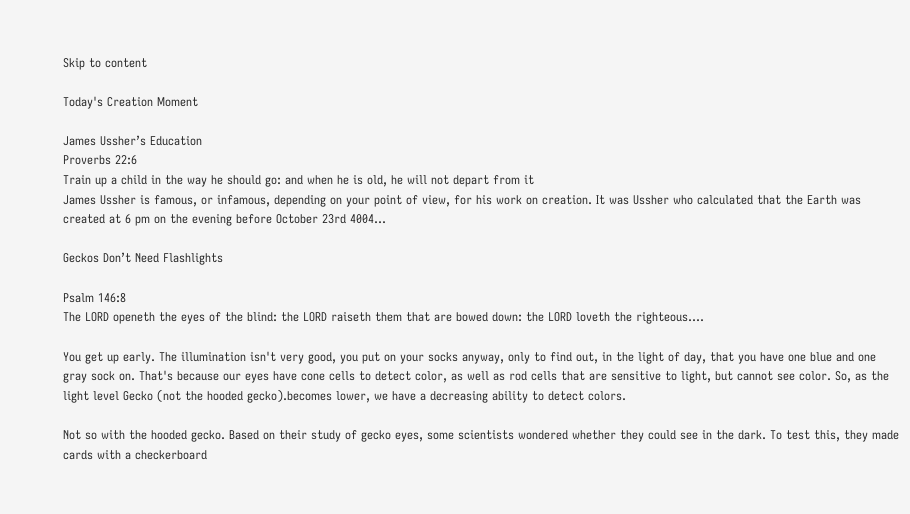Skip to content

Today's Creation Moment

James Ussher’s Education
Proverbs 22:6
Train up a child in the way he should go: and when he is old, he will not depart from it
James Ussher is famous, or infamous, depending on your point of view, for his work on creation. It was Ussher who calculated that the Earth was created at 6 pm on the evening before October 23rd 4004...

Geckos Don’t Need Flashlights

Psalm 146:8
The LORD openeth the eyes of the blind: the LORD raiseth them that are bowed down: the LORD loveth the righteous....

You get up early. The illumination isn't very good, you put on your socks anyway, only to find out, in the light of day, that you have one blue and one gray sock on. That's because our eyes have cone cells to detect color, as well as rod cells that are sensitive to light, but cannot see color. So, as the light level Gecko (not the hooded gecko).becomes lower, we have a decreasing ability to detect colors.

Not so with the hooded gecko. Based on their study of gecko eyes, some scientists wondered whether they could see in the dark. To test this, they made cards with a checkerboard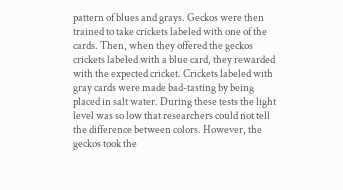pattern of blues and grays. Geckos were then trained to take crickets labeled with one of the cards. Then, when they offered the geckos crickets labeled with a blue card, they rewarded with the expected cricket. Crickets labeled with gray cards were made bad-tasting by being placed in salt water. During these tests the light level was so low that researchers could not tell the difference between colors. However, the geckos took the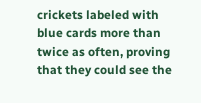crickets labeled with blue cards more than twice as often, proving that they could see the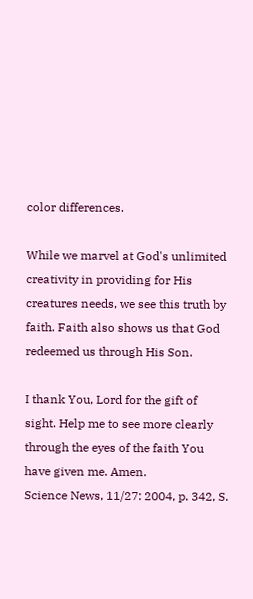color differences.

While we marvel at God's unlimited creativity in providing for His creatures needs, we see this truth by faith. Faith also shows us that God redeemed us through His Son.

I thank You, Lord for the gift of sight. Help me to see more clearly through the eyes of the faith You have given me. Amen.
Science News, 11/27: 2004, p. 342, S.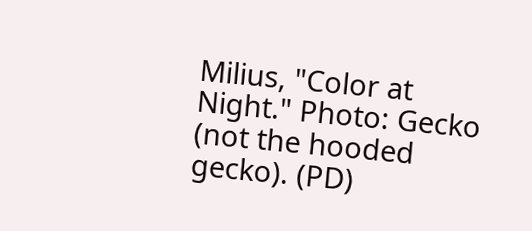Milius, "Color at Night." Photo: Gecko (not the hooded gecko). (PD)